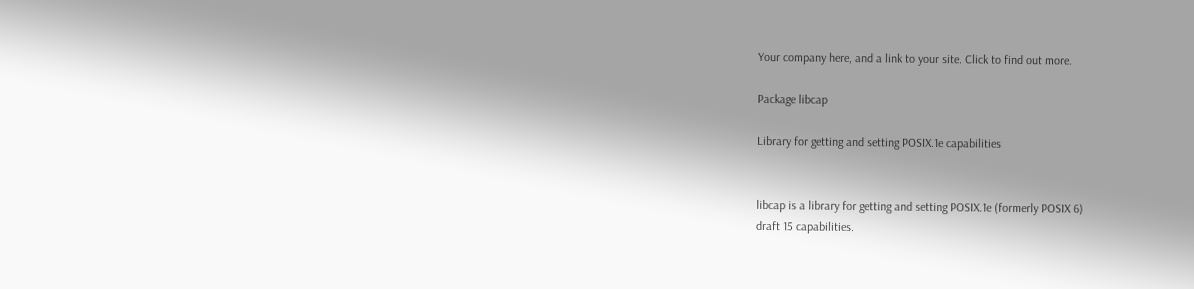Your company here, and a link to your site. Click to find out more.

Package libcap

Library for getting and setting POSIX.1e capabilities


libcap is a library for getting and setting POSIX.1e (formerly POSIX 6)
draft 15 capabilities.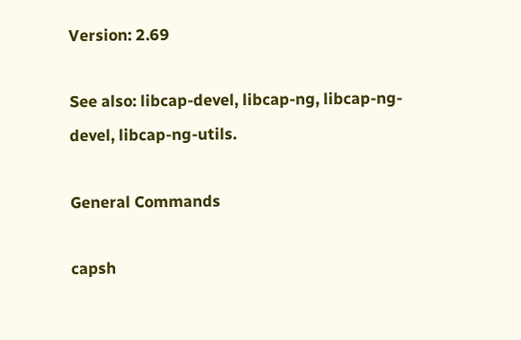Version: 2.69

See also: libcap-devel, libcap-ng, libcap-ng-devel, libcap-ng-utils.

General Commands

capsh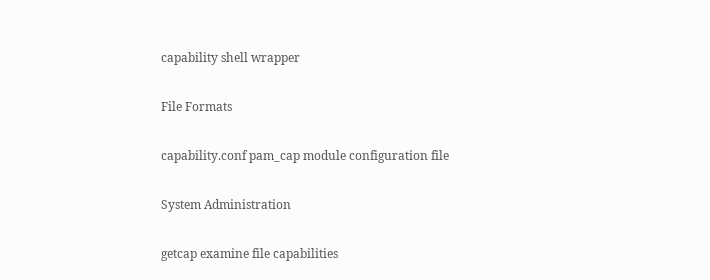capability shell wrapper

File Formats

capability.conf pam_cap module configuration file

System Administration

getcap examine file capabilities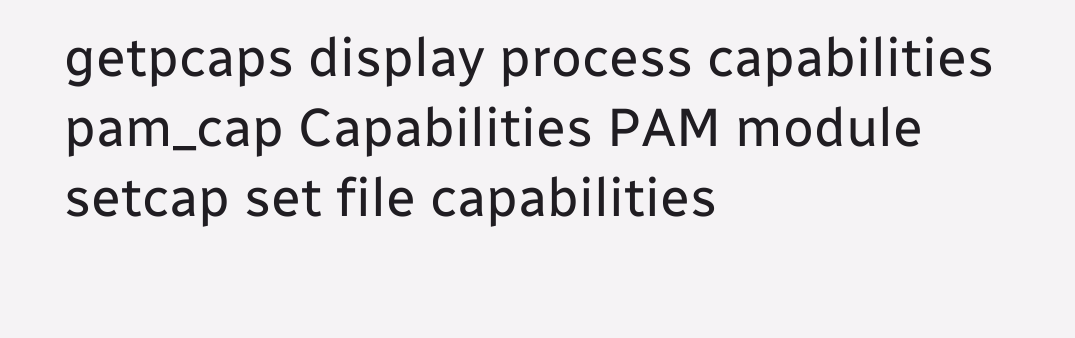getpcaps display process capabilities
pam_cap Capabilities PAM module
setcap set file capabilities